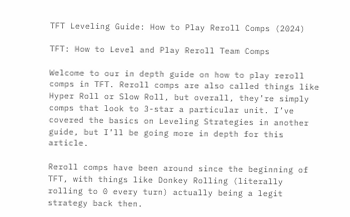TFT Leveling Guide: How to Play Reroll Comps (2024)

TFT: How to Level and Play Reroll Team Comps

Welcome to our in depth guide on how to play reroll comps in TFT. Reroll comps are also called things like Hyper Roll or Slow Roll, but overall, they’re simply comps that look to 3-star a particular unit. I’ve covered the basics on Leveling Strategies in another guide, but I’ll be going more in depth for this article.

Reroll comps have been around since the beginning of TFT, with things like Donkey Rolling (literally rolling to 0 every turn) actually being a legit strategy back then.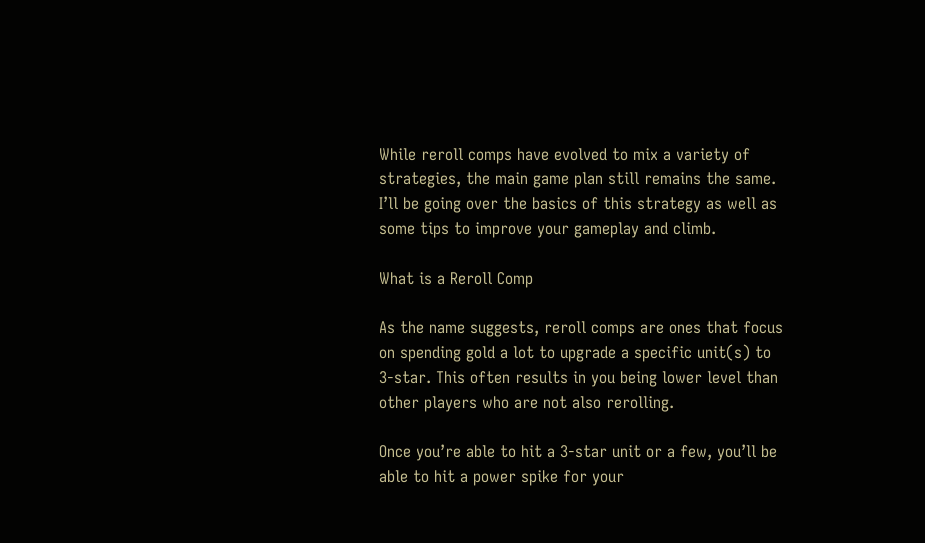While reroll comps have evolved to mix a variety of strategies, the main game plan still remains the same. I’ll be going over the basics of this strategy as well as some tips to improve your gameplay and climb.

What is a Reroll Comp

As the name suggests, reroll comps are ones that focus on spending gold a lot to upgrade a specific unit(s) to 3-star. This often results in you being lower level than other players who are not also rerolling.

Once you’re able to hit a 3-star unit or a few, you’ll be able to hit a power spike for your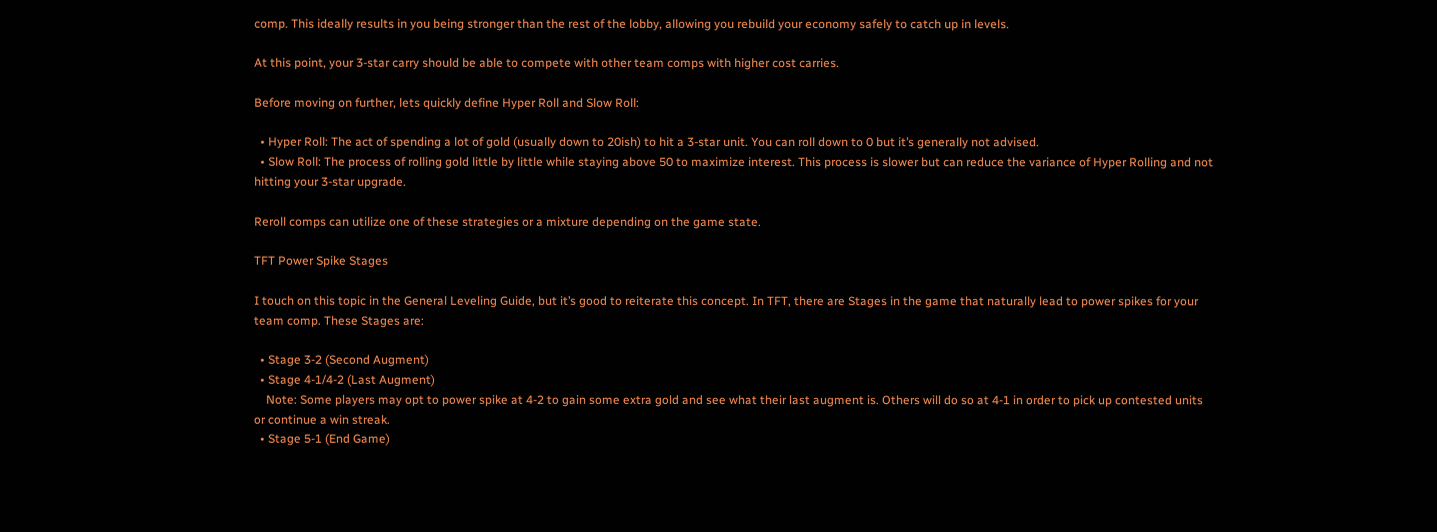comp. This ideally results in you being stronger than the rest of the lobby, allowing you rebuild your economy safely to catch up in levels.

At this point, your 3-star carry should be able to compete with other team comps with higher cost carries.

Before moving on further, lets quickly define Hyper Roll and Slow Roll:

  • Hyper Roll: The act of spending a lot of gold (usually down to 20ish) to hit a 3-star unit. You can roll down to 0 but it’s generally not advised.
  • Slow Roll: The process of rolling gold little by little while staying above 50 to maximize interest. This process is slower but can reduce the variance of Hyper Rolling and not hitting your 3-star upgrade.

Reroll comps can utilize one of these strategies or a mixture depending on the game state.

TFT Power Spike Stages

I touch on this topic in the General Leveling Guide, but it’s good to reiterate this concept. In TFT, there are Stages in the game that naturally lead to power spikes for your team comp. These Stages are:

  • Stage 3-2 (Second Augment)
  • Stage 4-1/4-2 (Last Augment)
    Note: Some players may opt to power spike at 4-2 to gain some extra gold and see what their last augment is. Others will do so at 4-1 in order to pick up contested units or continue a win streak.
  • Stage 5-1 (End Game)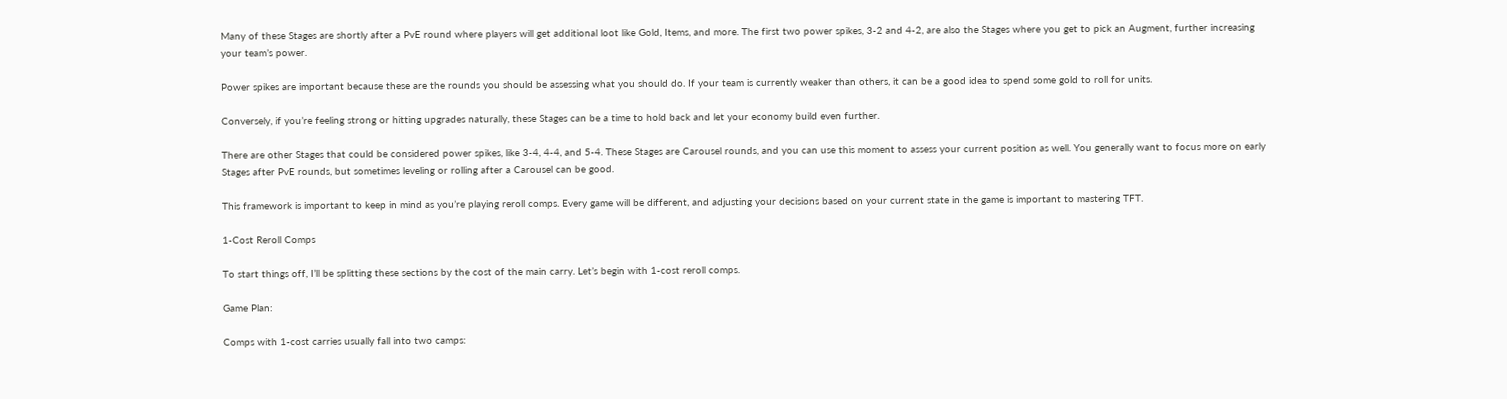Many of these Stages are shortly after a PvE round where players will get additional loot like Gold, Items, and more. The first two power spikes, 3-2 and 4-2, are also the Stages where you get to pick an Augment, further increasing your team’s power.

Power spikes are important because these are the rounds you should be assessing what you should do. If your team is currently weaker than others, it can be a good idea to spend some gold to roll for units.

Conversely, if you’re feeling strong or hitting upgrades naturally, these Stages can be a time to hold back and let your economy build even further.

There are other Stages that could be considered power spikes, like 3-4, 4-4, and 5-4. These Stages are Carousel rounds, and you can use this moment to assess your current position as well. You generally want to focus more on early Stages after PvE rounds, but sometimes leveling or rolling after a Carousel can be good.

This framework is important to keep in mind as you’re playing reroll comps. Every game will be different, and adjusting your decisions based on your current state in the game is important to mastering TFT.

1-Cost Reroll Comps

To start things off, I’ll be splitting these sections by the cost of the main carry. Let’s begin with 1-cost reroll comps.

Game Plan:

Comps with 1-cost carries usually fall into two camps: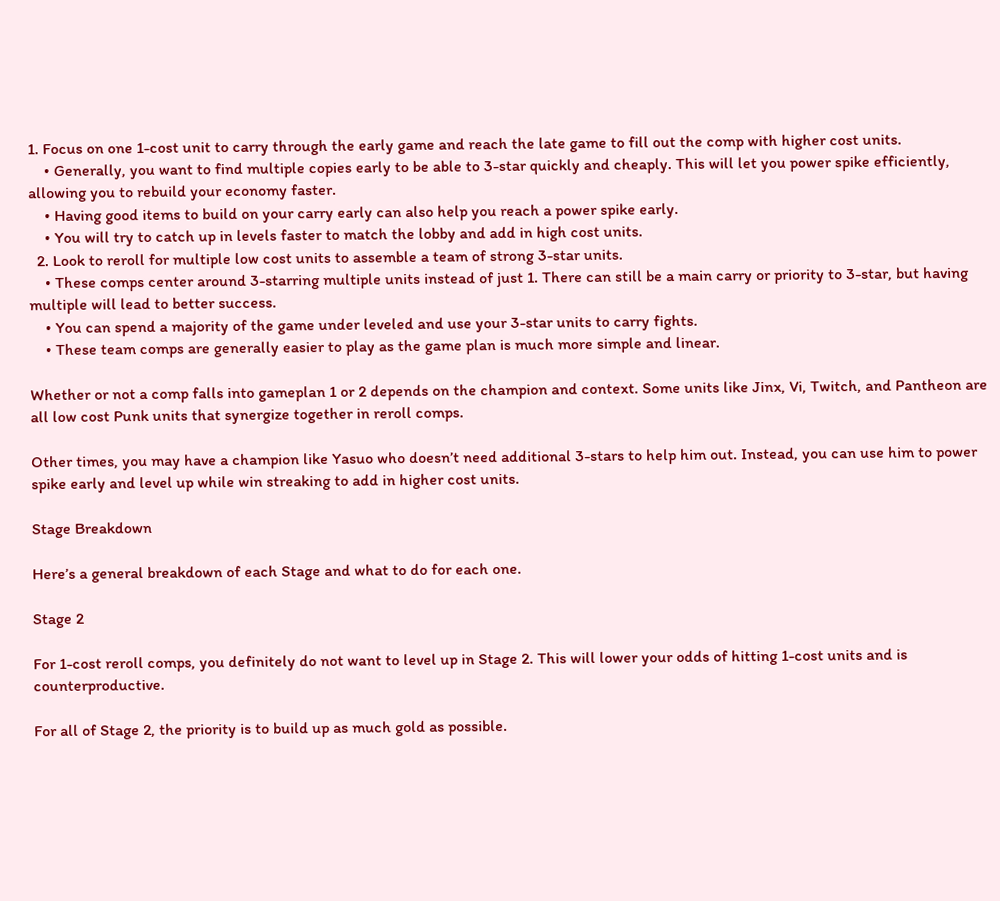1. Focus on one 1-cost unit to carry through the early game and reach the late game to fill out the comp with higher cost units.
    • Generally, you want to find multiple copies early to be able to 3-star quickly and cheaply. This will let you power spike efficiently, allowing you to rebuild your economy faster.
    • Having good items to build on your carry early can also help you reach a power spike early.
    • You will try to catch up in levels faster to match the lobby and add in high cost units.
  2. Look to reroll for multiple low cost units to assemble a team of strong 3-star units.
    • These comps center around 3-starring multiple units instead of just 1. There can still be a main carry or priority to 3-star, but having multiple will lead to better success.
    • You can spend a majority of the game under leveled and use your 3-star units to carry fights.
    • These team comps are generally easier to play as the game plan is much more simple and linear.

Whether or not a comp falls into gameplan 1 or 2 depends on the champion and context. Some units like Jinx, Vi, Twitch, and Pantheon are all low cost Punk units that synergize together in reroll comps.

Other times, you may have a champion like Yasuo who doesn’t need additional 3-stars to help him out. Instead, you can use him to power spike early and level up while win streaking to add in higher cost units.

Stage Breakdown

Here’s a general breakdown of each Stage and what to do for each one.

Stage 2

For 1-cost reroll comps, you definitely do not want to level up in Stage 2. This will lower your odds of hitting 1-cost units and is counterproductive.

For all of Stage 2, the priority is to build up as much gold as possible.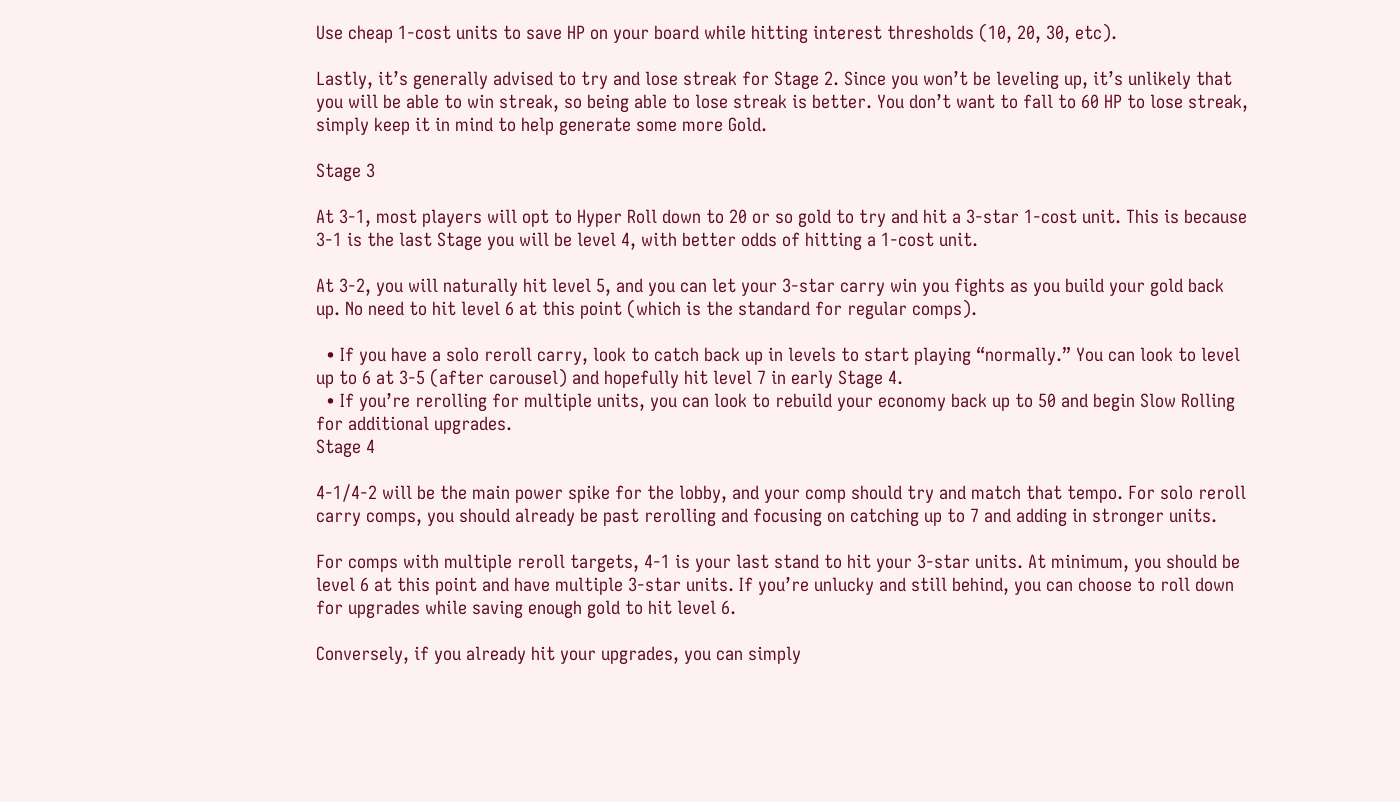Use cheap 1-cost units to save HP on your board while hitting interest thresholds (10, 20, 30, etc).

Lastly, it’s generally advised to try and lose streak for Stage 2. Since you won’t be leveling up, it’s unlikely that you will be able to win streak, so being able to lose streak is better. You don’t want to fall to 60 HP to lose streak, simply keep it in mind to help generate some more Gold.

Stage 3

At 3-1, most players will opt to Hyper Roll down to 20 or so gold to try and hit a 3-star 1-cost unit. This is because 3-1 is the last Stage you will be level 4, with better odds of hitting a 1-cost unit.

At 3-2, you will naturally hit level 5, and you can let your 3-star carry win you fights as you build your gold back up. No need to hit level 6 at this point (which is the standard for regular comps).

  • If you have a solo reroll carry, look to catch back up in levels to start playing “normally.” You can look to level up to 6 at 3-5 (after carousel) and hopefully hit level 7 in early Stage 4.
  • If you’re rerolling for multiple units, you can look to rebuild your economy back up to 50 and begin Slow Rolling for additional upgrades.
Stage 4

4-1/4-2 will be the main power spike for the lobby, and your comp should try and match that tempo. For solo reroll carry comps, you should already be past rerolling and focusing on catching up to 7 and adding in stronger units.

For comps with multiple reroll targets, 4-1 is your last stand to hit your 3-star units. At minimum, you should be level 6 at this point and have multiple 3-star units. If you’re unlucky and still behind, you can choose to roll down for upgrades while saving enough gold to hit level 6.

Conversely, if you already hit your upgrades, you can simply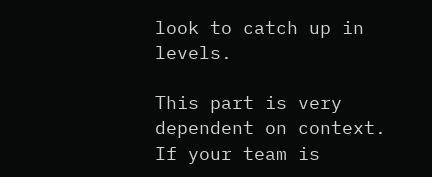look to catch up in levels.

This part is very dependent on context. If your team is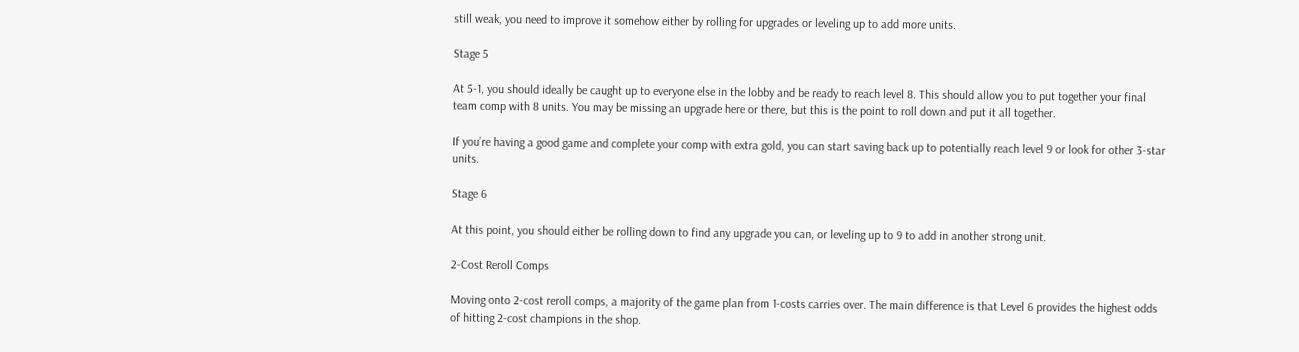still weak, you need to improve it somehow either by rolling for upgrades or leveling up to add more units.

Stage 5

At 5-1, you should ideally be caught up to everyone else in the lobby and be ready to reach level 8. This should allow you to put together your final team comp with 8 units. You may be missing an upgrade here or there, but this is the point to roll down and put it all together.

If you’re having a good game and complete your comp with extra gold, you can start saving back up to potentially reach level 9 or look for other 3-star units.

Stage 6

At this point, you should either be rolling down to find any upgrade you can, or leveling up to 9 to add in another strong unit.

2-Cost Reroll Comps

Moving onto 2-cost reroll comps, a majority of the game plan from 1-costs carries over. The main difference is that Level 6 provides the highest odds of hitting 2-cost champions in the shop.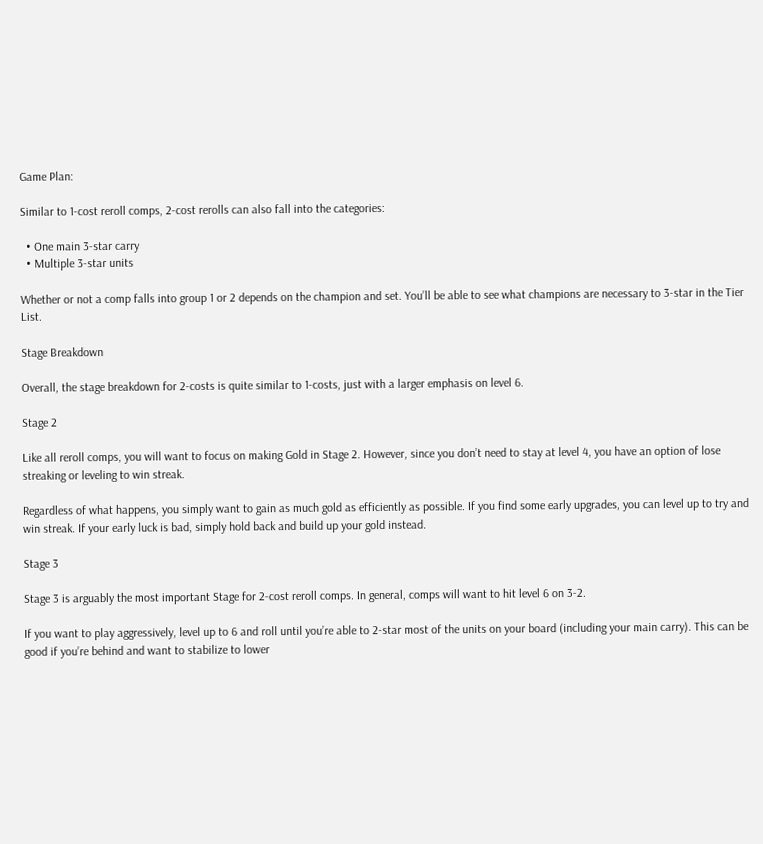Game Plan:

Similar to 1-cost reroll comps, 2-cost rerolls can also fall into the categories:

  • One main 3-star carry
  • Multiple 3-star units

Whether or not a comp falls into group 1 or 2 depends on the champion and set. You’ll be able to see what champions are necessary to 3-star in the Tier List.

Stage Breakdown

Overall, the stage breakdown for 2-costs is quite similar to 1-costs, just with a larger emphasis on level 6.

Stage 2

Like all reroll comps, you will want to focus on making Gold in Stage 2. However, since you don’t need to stay at level 4, you have an option of lose streaking or leveling to win streak.

Regardless of what happens, you simply want to gain as much gold as efficiently as possible. If you find some early upgrades, you can level up to try and win streak. If your early luck is bad, simply hold back and build up your gold instead.

Stage 3

Stage 3 is arguably the most important Stage for 2-cost reroll comps. In general, comps will want to hit level 6 on 3-2.

If you want to play aggressively, level up to 6 and roll until you’re able to 2-star most of the units on your board (including your main carry). This can be good if you’re behind and want to stabilize to lower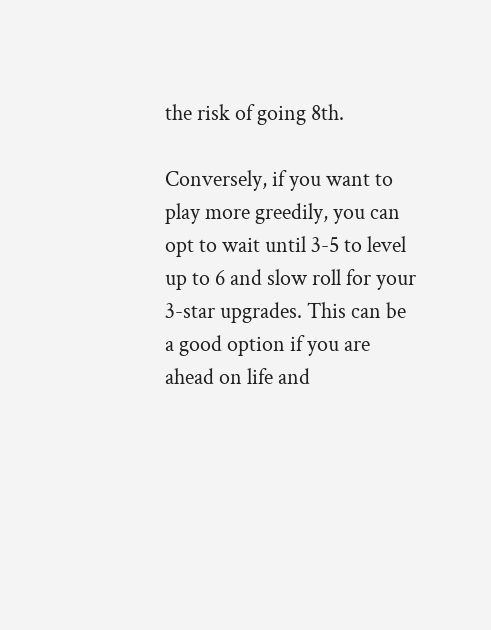the risk of going 8th.

Conversely, if you want to play more greedily, you can opt to wait until 3-5 to level up to 6 and slow roll for your 3-star upgrades. This can be a good option if you are ahead on life and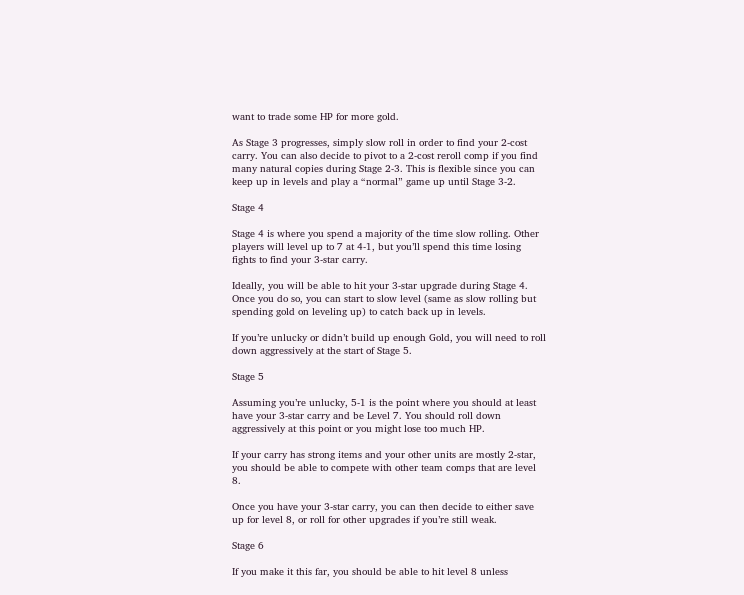want to trade some HP for more gold.

As Stage 3 progresses, simply slow roll in order to find your 2-cost carry. You can also decide to pivot to a 2-cost reroll comp if you find many natural copies during Stage 2-3. This is flexible since you can keep up in levels and play a “normal” game up until Stage 3-2.

Stage 4

Stage 4 is where you spend a majority of the time slow rolling. Other players will level up to 7 at 4-1, but you’ll spend this time losing fights to find your 3-star carry.

Ideally, you will be able to hit your 3-star upgrade during Stage 4. Once you do so, you can start to slow level (same as slow rolling but spending gold on leveling up) to catch back up in levels.

If you’re unlucky or didn’t build up enough Gold, you will need to roll down aggressively at the start of Stage 5.

Stage 5

Assuming you’re unlucky, 5-1 is the point where you should at least have your 3-star carry and be Level 7. You should roll down aggressively at this point or you might lose too much HP.

If your carry has strong items and your other units are mostly 2-star, you should be able to compete with other team comps that are level 8.

Once you have your 3-star carry, you can then decide to either save up for level 8, or roll for other upgrades if you’re still weak.

Stage 6

If you make it this far, you should be able to hit level 8 unless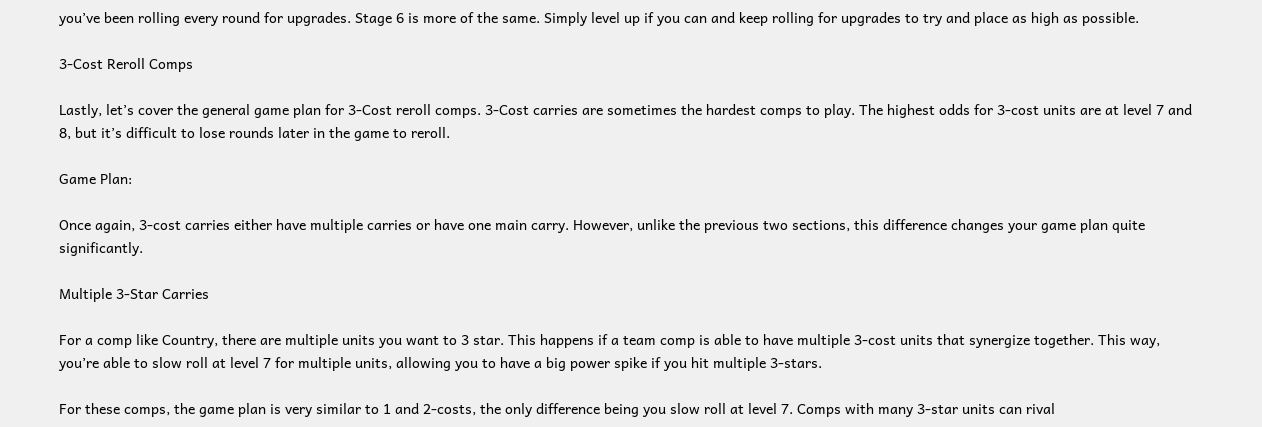you’ve been rolling every round for upgrades. Stage 6 is more of the same. Simply level up if you can and keep rolling for upgrades to try and place as high as possible.

3-Cost Reroll Comps

Lastly, let’s cover the general game plan for 3-Cost reroll comps. 3-Cost carries are sometimes the hardest comps to play. The highest odds for 3-cost units are at level 7 and 8, but it’s difficult to lose rounds later in the game to reroll.

Game Plan:

Once again, 3-cost carries either have multiple carries or have one main carry. However, unlike the previous two sections, this difference changes your game plan quite significantly.

Multiple 3-Star Carries

For a comp like Country, there are multiple units you want to 3 star. This happens if a team comp is able to have multiple 3-cost units that synergize together. This way, you’re able to slow roll at level 7 for multiple units, allowing you to have a big power spike if you hit multiple 3-stars.

For these comps, the game plan is very similar to 1 and 2-costs, the only difference being you slow roll at level 7. Comps with many 3-star units can rival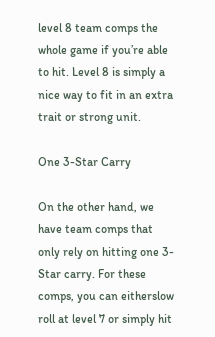level 8 team comps the whole game if you’re able to hit. Level 8 is simply a nice way to fit in an extra trait or strong unit.

One 3-Star Carry

On the other hand, we have team comps that only rely on hitting one 3-Star carry. For these comps, you can eitherslow roll at level 7 or simply hit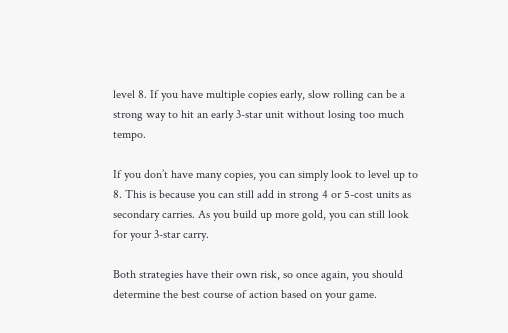level 8. If you have multiple copies early, slow rolling can be a strong way to hit an early 3-star unit without losing too much tempo.

If you don’t have many copies, you can simply look to level up to 8. This is because you can still add in strong 4 or 5-cost units as secondary carries. As you build up more gold, you can still look for your 3-star carry.

Both strategies have their own risk, so once again, you should determine the best course of action based on your game.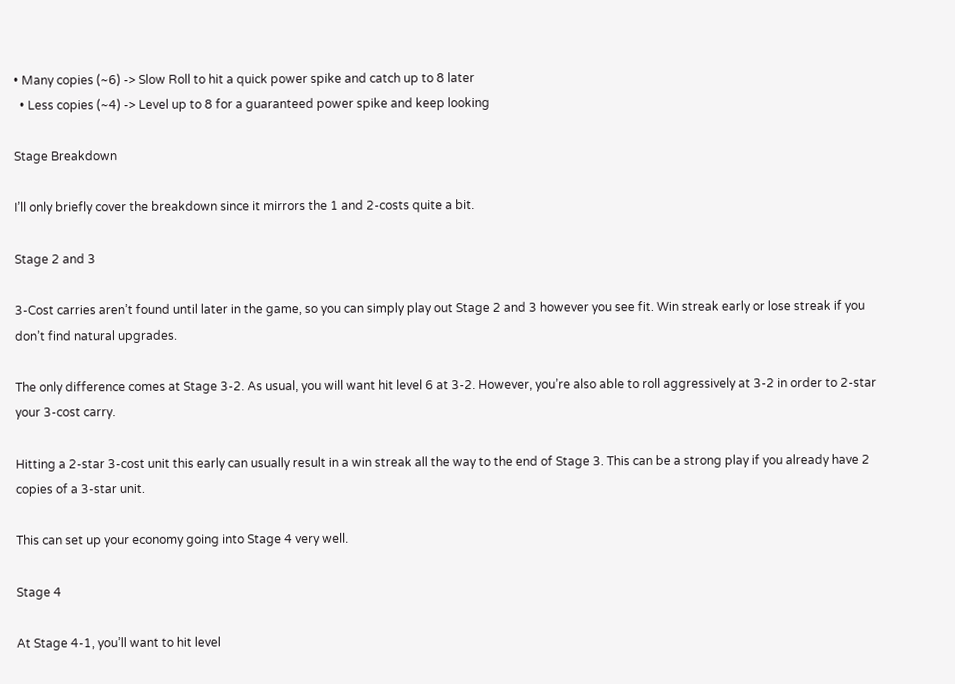• Many copies (~6) -> Slow Roll to hit a quick power spike and catch up to 8 later
  • Less copies (~4) -> Level up to 8 for a guaranteed power spike and keep looking

Stage Breakdown

I’ll only briefly cover the breakdown since it mirrors the 1 and 2-costs quite a bit.

Stage 2 and 3

3-Cost carries aren’t found until later in the game, so you can simply play out Stage 2 and 3 however you see fit. Win streak early or lose streak if you don’t find natural upgrades.

The only difference comes at Stage 3-2. As usual, you will want hit level 6 at 3-2. However, you’re also able to roll aggressively at 3-2 in order to 2-star your 3-cost carry.

Hitting a 2-star 3-cost unit this early can usually result in a win streak all the way to the end of Stage 3. This can be a strong play if you already have 2 copies of a 3-star unit.

This can set up your economy going into Stage 4 very well.

Stage 4

At Stage 4-1, you’ll want to hit level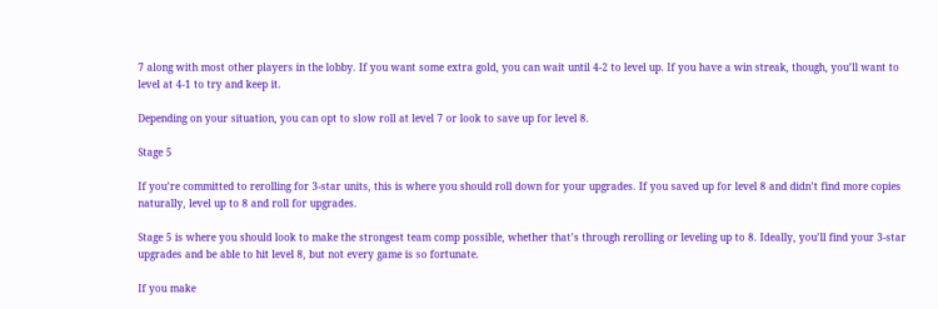7 along with most other players in the lobby. If you want some extra gold, you can wait until 4-2 to level up. If you have a win streak, though, you’ll want to level at 4-1 to try and keep it.

Depending on your situation, you can opt to slow roll at level 7 or look to save up for level 8.

Stage 5

If you’re committed to rerolling for 3-star units, this is where you should roll down for your upgrades. If you saved up for level 8 and didn’t find more copies naturally, level up to 8 and roll for upgrades.

Stage 5 is where you should look to make the strongest team comp possible, whether that’s through rerolling or leveling up to 8. Ideally, you’ll find your 3-star upgrades and be able to hit level 8, but not every game is so fortunate.

If you make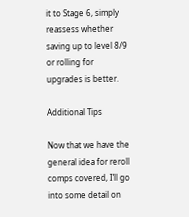it to Stage 6, simply reassess whether saving up to level 8/9 or rolling for upgrades is better.

Additional Tips

Now that we have the general idea for reroll comps covered, I’ll go into some detail on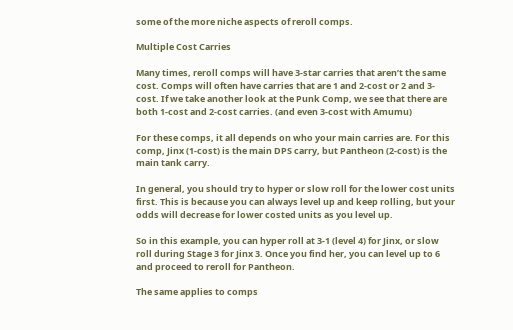some of the more niche aspects of reroll comps.

Multiple Cost Carries

Many times, reroll comps will have 3-star carries that aren’t the same cost. Comps will often have carries that are 1 and 2-cost or 2 and 3-cost. If we take another look at the Punk Comp, we see that there are both 1-cost and 2-cost carries. (and even 3-cost with Amumu)

For these comps, it all depends on who your main carries are. For this comp, Jinx (1-cost) is the main DPS carry, but Pantheon (2-cost) is the main tank carry.

In general, you should try to hyper or slow roll for the lower cost units first. This is because you can always level up and keep rolling, but your odds will decrease for lower costed units as you level up.

So in this example, you can hyper roll at 3-1 (level 4) for Jinx, or slow roll during Stage 3 for Jinx 3. Once you find her, you can level up to 6 and proceed to reroll for Pantheon.

The same applies to comps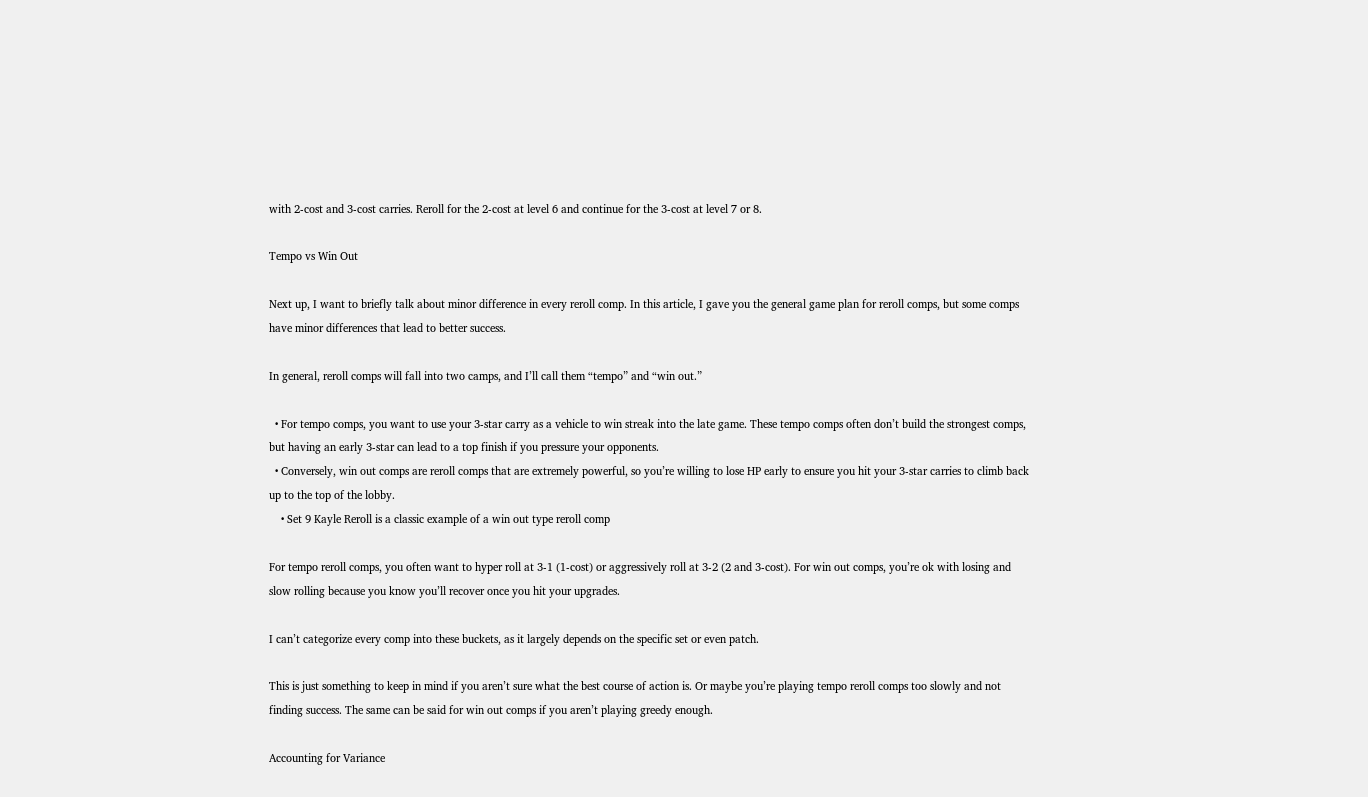with 2-cost and 3-cost carries. Reroll for the 2-cost at level 6 and continue for the 3-cost at level 7 or 8.

Tempo vs Win Out

Next up, I want to briefly talk about minor difference in every reroll comp. In this article, I gave you the general game plan for reroll comps, but some comps have minor differences that lead to better success.

In general, reroll comps will fall into two camps, and I’ll call them “tempo” and “win out.”

  • For tempo comps, you want to use your 3-star carry as a vehicle to win streak into the late game. These tempo comps often don’t build the strongest comps, but having an early 3-star can lead to a top finish if you pressure your opponents.
  • Conversely, win out comps are reroll comps that are extremely powerful, so you’re willing to lose HP early to ensure you hit your 3-star carries to climb back up to the top of the lobby.
    • Set 9 Kayle Reroll is a classic example of a win out type reroll comp

For tempo reroll comps, you often want to hyper roll at 3-1 (1-cost) or aggressively roll at 3-2 (2 and 3-cost). For win out comps, you’re ok with losing and slow rolling because you know you’ll recover once you hit your upgrades.

I can’t categorize every comp into these buckets, as it largely depends on the specific set or even patch.

This is just something to keep in mind if you aren’t sure what the best course of action is. Or maybe you’re playing tempo reroll comps too slowly and not finding success. The same can be said for win out comps if you aren’t playing greedy enough.

Accounting for Variance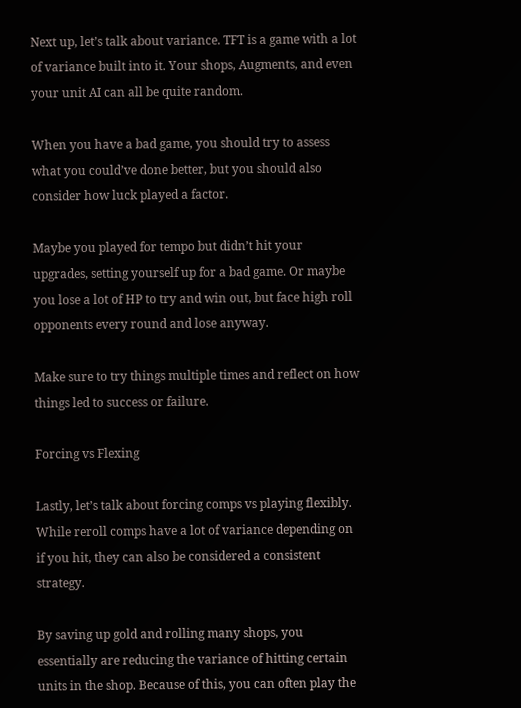Next up, let’s talk about variance. TFT is a game with a lot of variance built into it. Your shops, Augments, and even your unit AI can all be quite random.

When you have a bad game, you should try to assess what you could’ve done better, but you should also consider how luck played a factor.

Maybe you played for tempo but didn’t hit your upgrades, setting yourself up for a bad game. Or maybe you lose a lot of HP to try and win out, but face high roll opponents every round and lose anyway.

Make sure to try things multiple times and reflect on how things led to success or failure.

Forcing vs Flexing

Lastly, let’s talk about forcing comps vs playing flexibly. While reroll comps have a lot of variance depending on if you hit, they can also be considered a consistent strategy.

By saving up gold and rolling many shops, you essentially are reducing the variance of hitting certain units in the shop. Because of this, you can often play the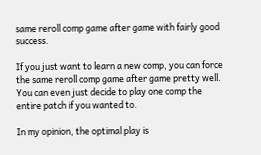same reroll comp game after game with fairly good success.

If you just want to learn a new comp, you can force the same reroll comp game after game pretty well. You can even just decide to play one comp the entire patch if you wanted to.

In my opinion, the optimal play is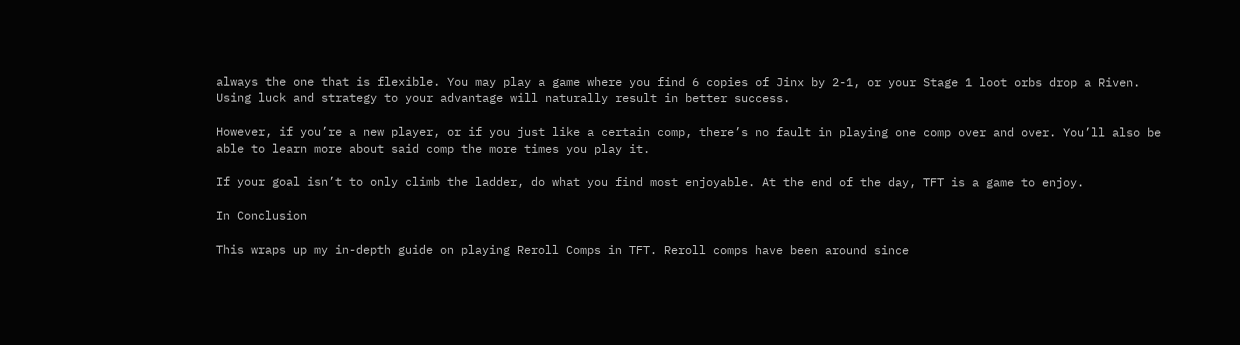always the one that is flexible. You may play a game where you find 6 copies of Jinx by 2-1, or your Stage 1 loot orbs drop a Riven. Using luck and strategy to your advantage will naturally result in better success.

However, if you’re a new player, or if you just like a certain comp, there’s no fault in playing one comp over and over. You’ll also be able to learn more about said comp the more times you play it.

If your goal isn’t to only climb the ladder, do what you find most enjoyable. At the end of the day, TFT is a game to enjoy.

In Conclusion

This wraps up my in-depth guide on playing Reroll Comps in TFT. Reroll comps have been around since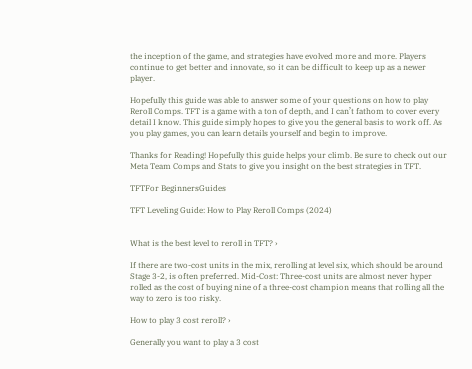the inception of the game, and strategies have evolved more and more. Players continue to get better and innovate, so it can be difficult to keep up as a newer player.

Hopefully this guide was able to answer some of your questions on how to play Reroll Comps. TFT is a game with a ton of depth, and I can’t fathom to cover every detail I know. This guide simply hopes to give you the general basis to work off. As you play games, you can learn details yourself and begin to improve.

Thanks for Reading! Hopefully this guide helps your climb. Be sure to check out our Meta Team Comps and Stats to give you insight on the best strategies in TFT.

TFTFor BeginnersGuides

TFT Leveling Guide: How to Play Reroll Comps (2024)


What is the best level to reroll in TFT? ›

If there are two-cost units in the mix, rerolling at level six, which should be around Stage 3-2, is often preferred. Mid-Cost: Three-cost units are almost never hyper rolled as the cost of buying nine of a three-cost champion means that rolling all the way to zero is too risky.

How to play 3 cost reroll? ›

Generally you want to play a 3 cost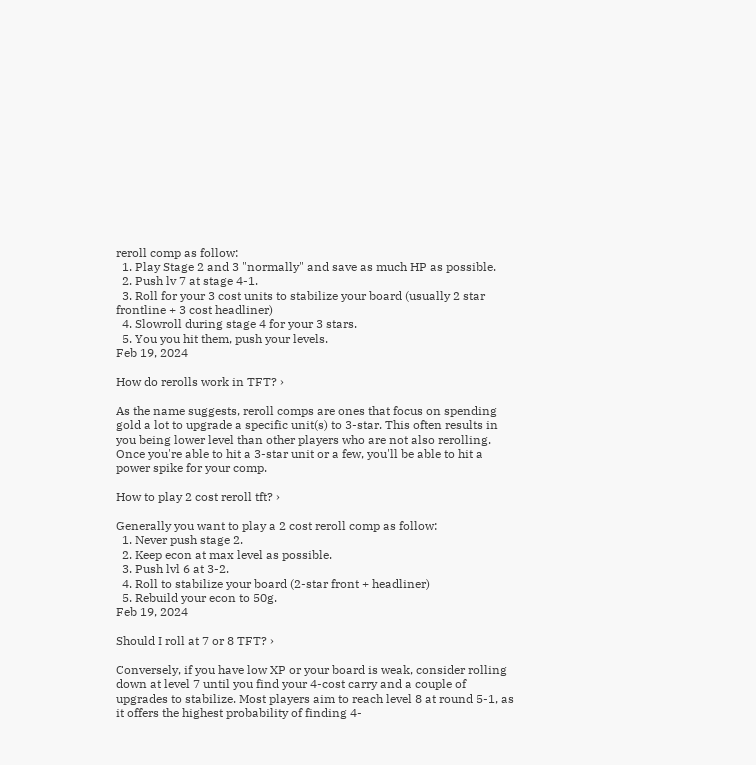reroll comp as follow:
  1. Play Stage 2 and 3 "normally" and save as much HP as possible.
  2. Push lv 7 at stage 4-1.
  3. Roll for your 3 cost units to stabilize your board (usually 2 star frontline + 3 cost headliner)
  4. Slowroll during stage 4 for your 3 stars.
  5. You you hit them, push your levels.
Feb 19, 2024

How do rerolls work in TFT? ›

As the name suggests, reroll comps are ones that focus on spending gold a lot to upgrade a specific unit(s) to 3-star. This often results in you being lower level than other players who are not also rerolling. Once you're able to hit a 3-star unit or a few, you'll be able to hit a power spike for your comp.

How to play 2 cost reroll tft? ›

Generally you want to play a 2 cost reroll comp as follow:
  1. Never push stage 2.
  2. Keep econ at max level as possible.
  3. Push lvl 6 at 3-2.
  4. Roll to stabilize your board (2-star front + headliner)
  5. Rebuild your econ to 50g.
Feb 19, 2024

Should I roll at 7 or 8 TFT? ›

Conversely, if you have low XP or your board is weak, consider rolling down at level 7 until you find your 4-cost carry and a couple of upgrades to stabilize. Most players aim to reach level 8 at round 5-1, as it offers the highest probability of finding 4-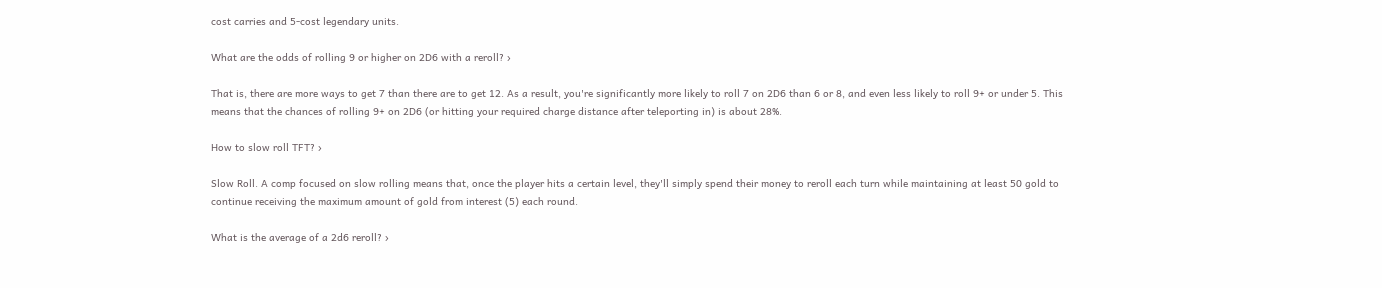cost carries and 5-cost legendary units.

What are the odds of rolling 9 or higher on 2D6 with a reroll? ›

That is, there are more ways to get 7 than there are to get 12. As a result, you're significantly more likely to roll 7 on 2D6 than 6 or 8, and even less likely to roll 9+ or under 5. This means that the chances of rolling 9+ on 2D6 (or hitting your required charge distance after teleporting in) is about 28%.

How to slow roll TFT? ›

Slow Roll. A comp focused on slow rolling means that, once the player hits a certain level, they'll simply spend their money to reroll each turn while maintaining at least 50 gold to continue receiving the maximum amount of gold from interest (5) each round.

What is the average of a 2d6 reroll? ›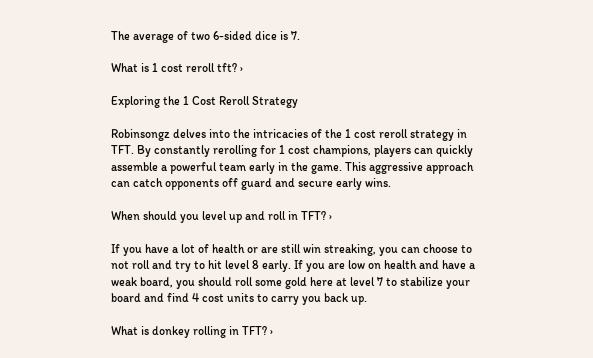The average of two 6-sided dice is 7.

What is 1 cost reroll tft? ›

Exploring the 1 Cost Reroll Strategy

Robinsongz delves into the intricacies of the 1 cost reroll strategy in TFT. By constantly rerolling for 1 cost champions, players can quickly assemble a powerful team early in the game. This aggressive approach can catch opponents off guard and secure early wins.

When should you level up and roll in TFT? ›

If you have a lot of health or are still win streaking, you can choose to not roll and try to hit level 8 early. If you are low on health and have a weak board, you should roll some gold here at level 7 to stabilize your board and find 4 cost units to carry you back up.

What is donkey rolling in TFT? ›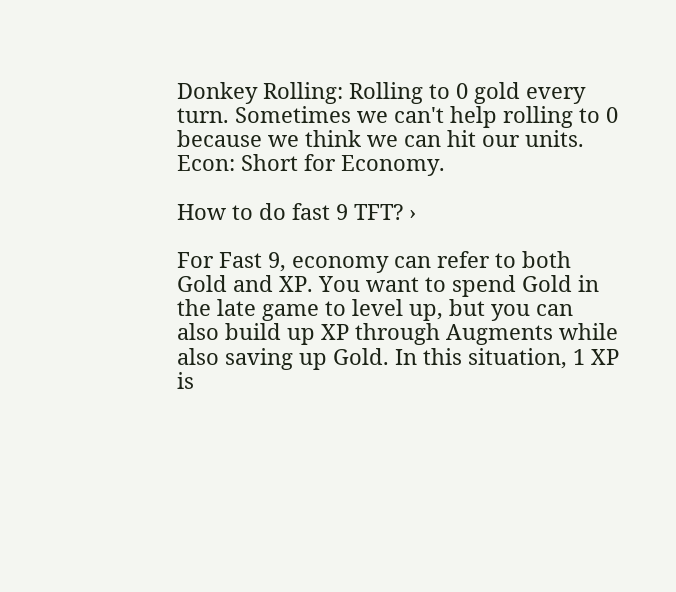Donkey Rolling: Rolling to 0 gold every turn. Sometimes we can't help rolling to 0 because we think we can hit our units. Econ: Short for Economy.

How to do fast 9 TFT? ›

For Fast 9, economy can refer to both Gold and XP. You want to spend Gold in the late game to level up, but you can also build up XP through Augments while also saving up Gold. In this situation, 1 XP is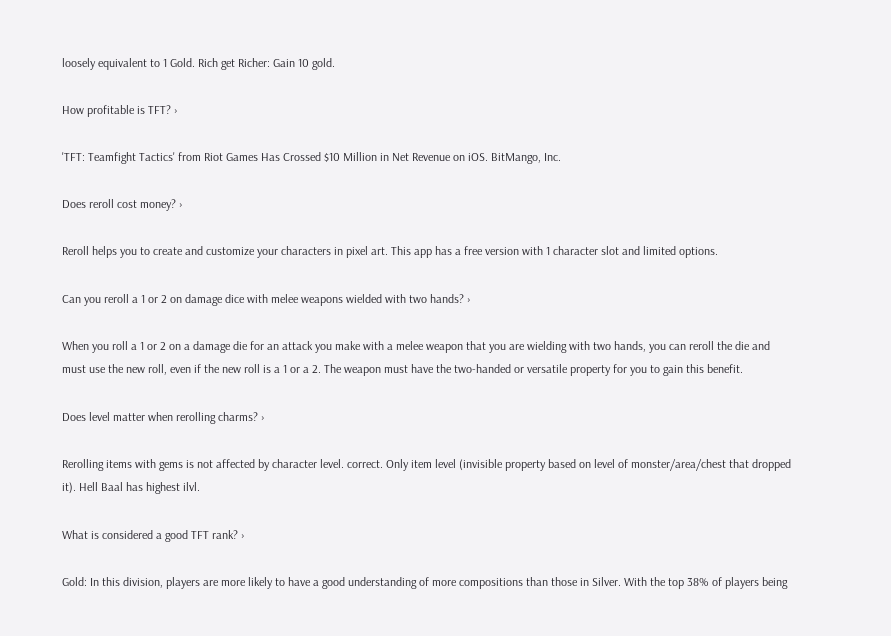loosely equivalent to 1 Gold. Rich get Richer: Gain 10 gold.

How profitable is TFT? ›

'TFT: Teamfight Tactics' from Riot Games Has Crossed $10 Million in Net Revenue on iOS. BitMango, Inc.

Does reroll cost money? ›

Reroll helps you to create and customize your characters in pixel art. This app has a free version with 1 character slot and limited options.

Can you reroll a 1 or 2 on damage dice with melee weapons wielded with two hands? ›

When you roll a 1 or 2 on a damage die for an attack you make with a melee weapon that you are wielding with two hands, you can reroll the die and must use the new roll, even if the new roll is a 1 or a 2. The weapon must have the two-handed or versatile property for you to gain this benefit.

Does level matter when rerolling charms? ›

Rerolling items with gems is not affected by character level. correct. Only item level (invisible property based on level of monster/area/chest that dropped it). Hell Baal has highest ilvl.

What is considered a good TFT rank? ›

Gold: In this division, players are more likely to have a good understanding of more compositions than those in Silver. With the top 38% of players being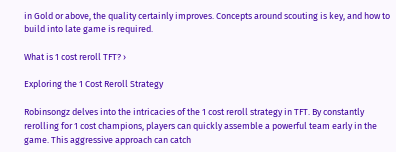in Gold or above, the quality certainly improves. Concepts around scouting is key, and how to build into late game is required.

What is 1 cost reroll TFT? ›

Exploring the 1 Cost Reroll Strategy

Robinsongz delves into the intricacies of the 1 cost reroll strategy in TFT. By constantly rerolling for 1 cost champions, players can quickly assemble a powerful team early in the game. This aggressive approach can catch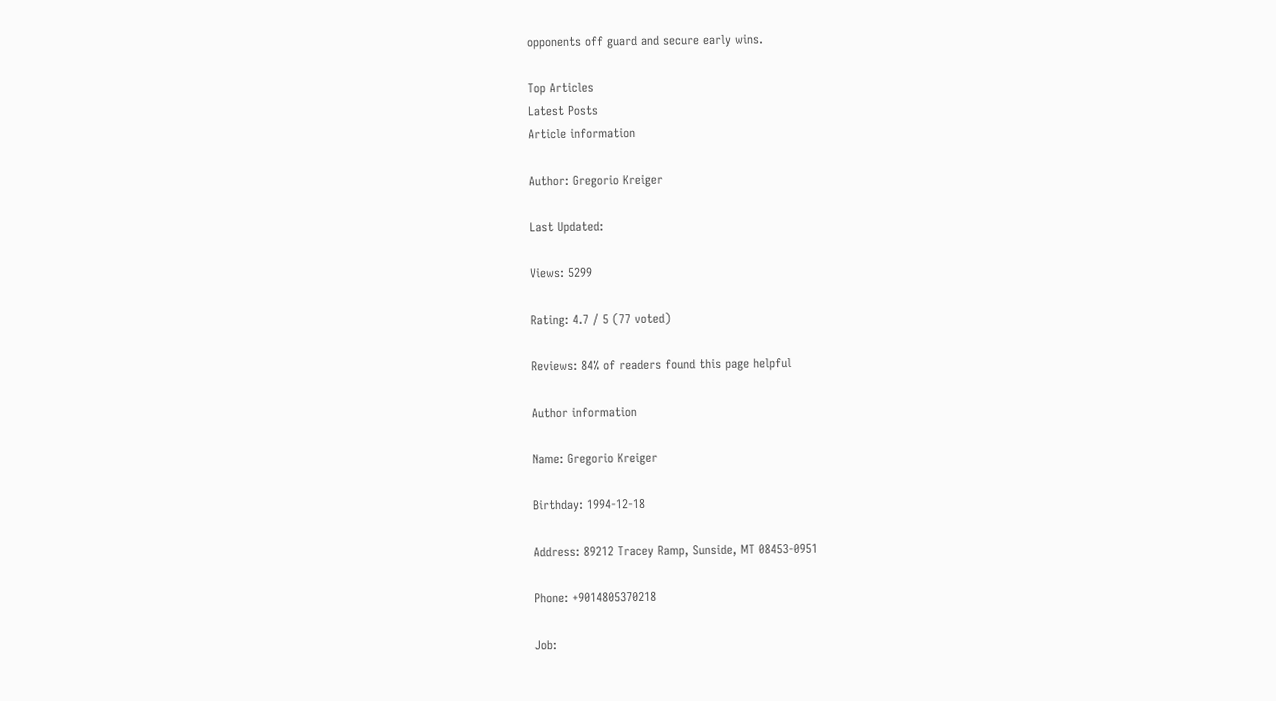opponents off guard and secure early wins.

Top Articles
Latest Posts
Article information

Author: Gregorio Kreiger

Last Updated:

Views: 5299

Rating: 4.7 / 5 (77 voted)

Reviews: 84% of readers found this page helpful

Author information

Name: Gregorio Kreiger

Birthday: 1994-12-18

Address: 89212 Tracey Ramp, Sunside, MT 08453-0951

Phone: +9014805370218

Job: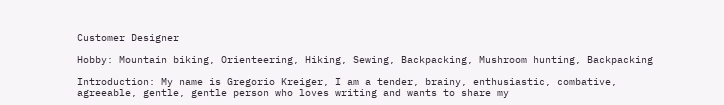Customer Designer

Hobby: Mountain biking, Orienteering, Hiking, Sewing, Backpacking, Mushroom hunting, Backpacking

Introduction: My name is Gregorio Kreiger, I am a tender, brainy, enthusiastic, combative, agreeable, gentle, gentle person who loves writing and wants to share my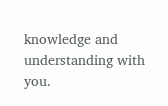knowledge and understanding with you.